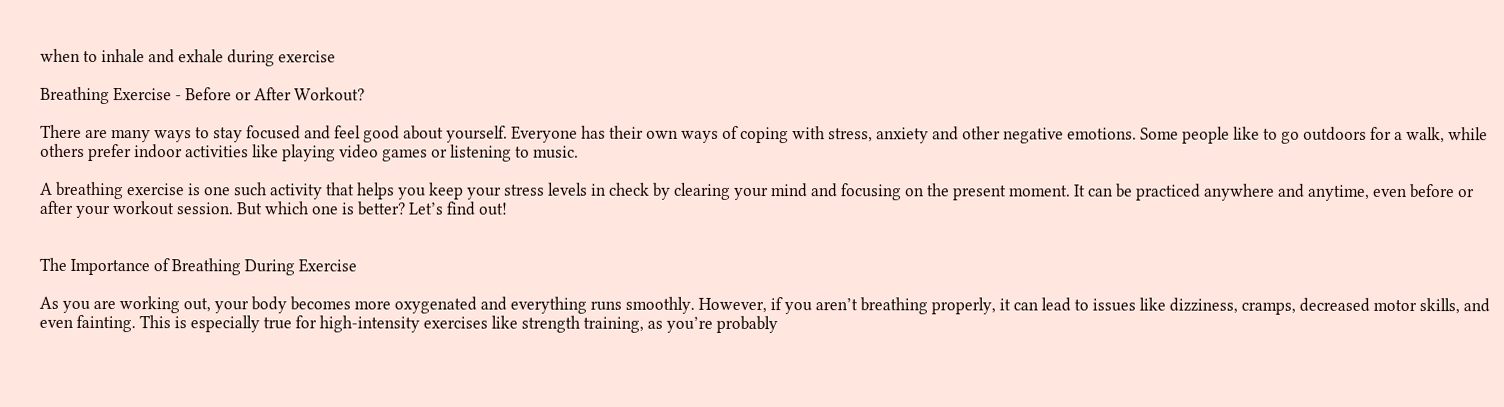when to inhale and exhale during exercise

Breathing Exercise - Before or After Workout?

There are many ways to stay focused and feel good about yourself. Everyone has their own ways of coping with stress, anxiety and other negative emotions. Some people like to go outdoors for a walk, while others prefer indoor activities like playing video games or listening to music.

A breathing exercise is one such activity that helps you keep your stress levels in check by clearing your mind and focusing on the present moment. It can be practiced anywhere and anytime, even before or after your workout session. But which one is better? Let’s find out!


The Importance of Breathing During Exercise

As you are working out, your body becomes more oxygenated and everything runs smoothly. However, if you aren’t breathing properly, it can lead to issues like dizziness, cramps, decreased motor skills, and even fainting. This is especially true for high-intensity exercises like strength training, as you’re probably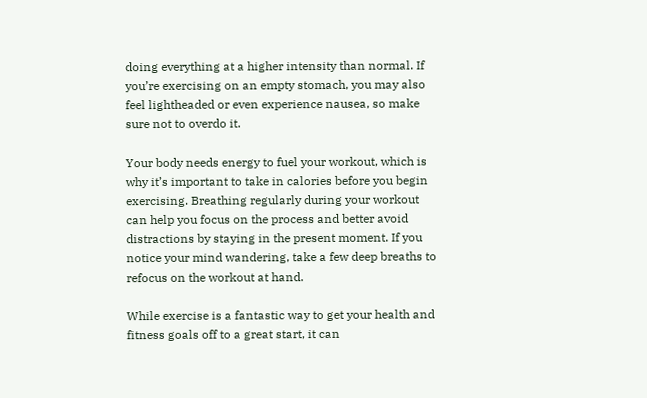doing everything at a higher intensity than normal. If you’re exercising on an empty stomach, you may also feel lightheaded or even experience nausea, so make sure not to overdo it.

Your body needs energy to fuel your workout, which is why it’s important to take in calories before you begin exercising. Breathing regularly during your workout can help you focus on the process and better avoid distractions by staying in the present moment. If you notice your mind wandering, take a few deep breaths to refocus on the workout at hand.

While exercise is a fantastic way to get your health and fitness goals off to a great start, it can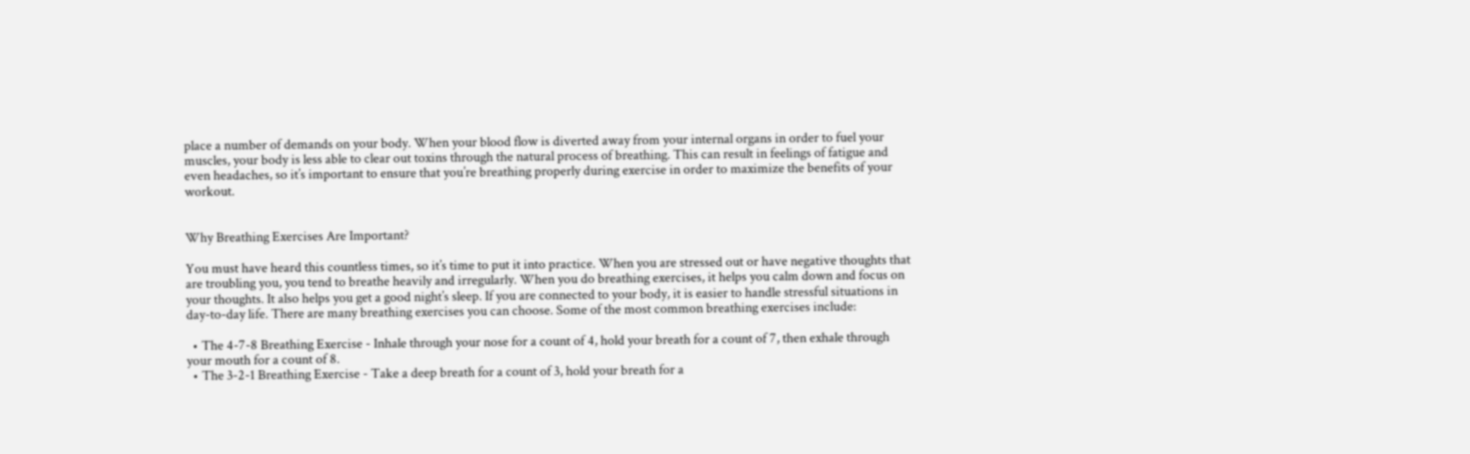place a number of demands on your body. When your blood flow is diverted away from your internal organs in order to fuel your muscles, your body is less able to clear out toxins through the natural process of breathing. This can result in feelings of fatigue and even headaches, so it’s important to ensure that you’re breathing properly during exercise in order to maximize the benefits of your workout.


Why Breathing Exercises Are Important?

You must have heard this countless times, so it’s time to put it into practice. When you are stressed out or have negative thoughts that are troubling you, you tend to breathe heavily and irregularly. When you do breathing exercises, it helps you calm down and focus on your thoughts. It also helps you get a good night’s sleep. If you are connected to your body, it is easier to handle stressful situations in day-to-day life. There are many breathing exercises you can choose. Some of the most common breathing exercises include:

  • The 4-7-8 Breathing Exercise - Inhale through your nose for a count of 4, hold your breath for a count of 7, then exhale through your mouth for a count of 8.
  • The 3-2-1 Breathing Exercise - Take a deep breath for a count of 3, hold your breath for a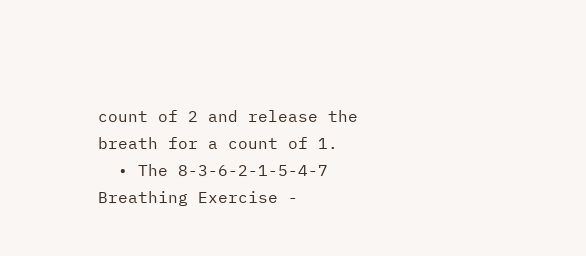count of 2 and release the breath for a count of 1.
  • The 8-3-6-2-1-5-4-7 Breathing Exercise -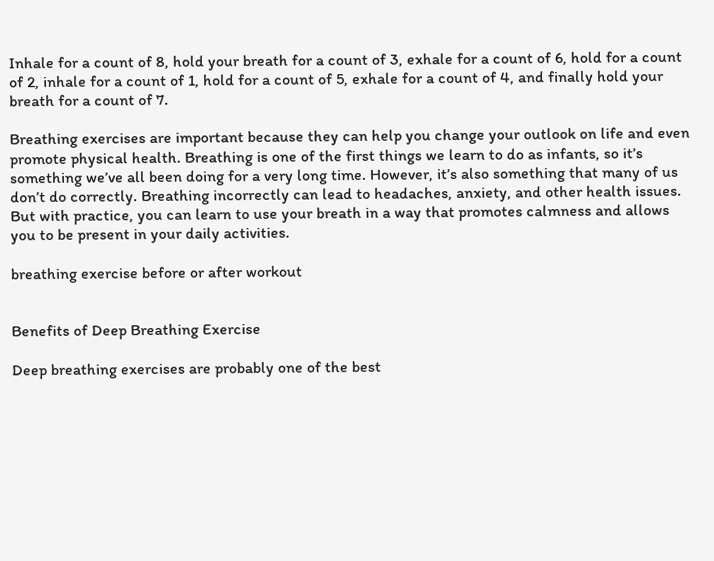Inhale for a count of 8, hold your breath for a count of 3, exhale for a count of 6, hold for a count of 2, inhale for a count of 1, hold for a count of 5, exhale for a count of 4, and finally hold your breath for a count of 7.

Breathing exercises are important because they can help you change your outlook on life and even promote physical health. Breathing is one of the first things we learn to do as infants, so it’s something we’ve all been doing for a very long time. However, it’s also something that many of us don’t do correctly. Breathing incorrectly can lead to headaches, anxiety, and other health issues. But with practice, you can learn to use your breath in a way that promotes calmness and allows you to be present in your daily activities.

breathing exercise before or after workout


Benefits of Deep Breathing Exercise

Deep breathing exercises are probably one of the best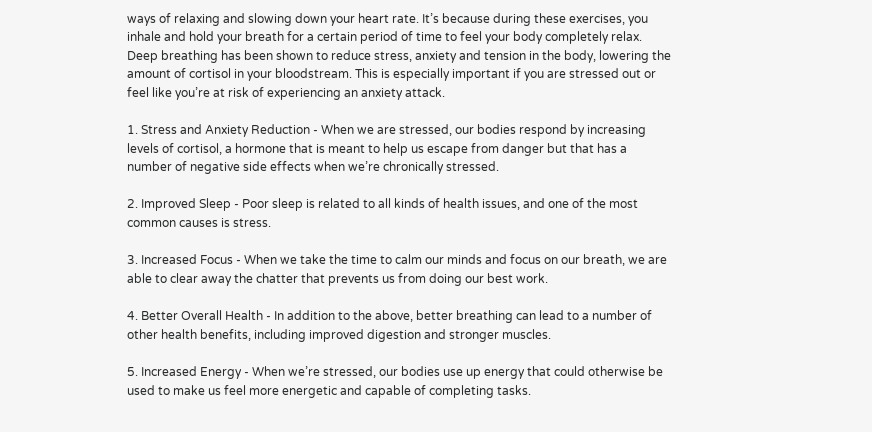ways of relaxing and slowing down your heart rate. It’s because during these exercises, you inhale and hold your breath for a certain period of time to feel your body completely relax. Deep breathing has been shown to reduce stress, anxiety and tension in the body, lowering the amount of cortisol in your bloodstream. This is especially important if you are stressed out or feel like you’re at risk of experiencing an anxiety attack.

1. Stress and Anxiety Reduction - When we are stressed, our bodies respond by increasing levels of cortisol, a hormone that is meant to help us escape from danger but that has a number of negative side effects when we’re chronically stressed.

2. Improved Sleep - Poor sleep is related to all kinds of health issues, and one of the most common causes is stress.

3. Increased Focus - When we take the time to calm our minds and focus on our breath, we are able to clear away the chatter that prevents us from doing our best work.

4. Better Overall Health - In addition to the above, better breathing can lead to a number of other health benefits, including improved digestion and stronger muscles.

5. Increased Energy - When we’re stressed, our bodies use up energy that could otherwise be used to make us feel more energetic and capable of completing tasks.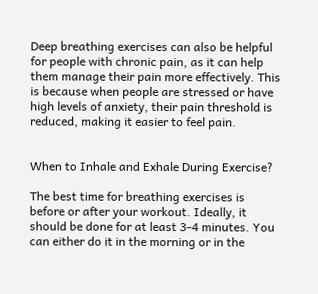Deep breathing exercises can also be helpful for people with chronic pain, as it can help them manage their pain more effectively. This is because when people are stressed or have high levels of anxiety, their pain threshold is reduced, making it easier to feel pain.


When to Inhale and Exhale During Exercise?

The best time for breathing exercises is before or after your workout. Ideally, it should be done for at least 3-4 minutes. You can either do it in the morning or in the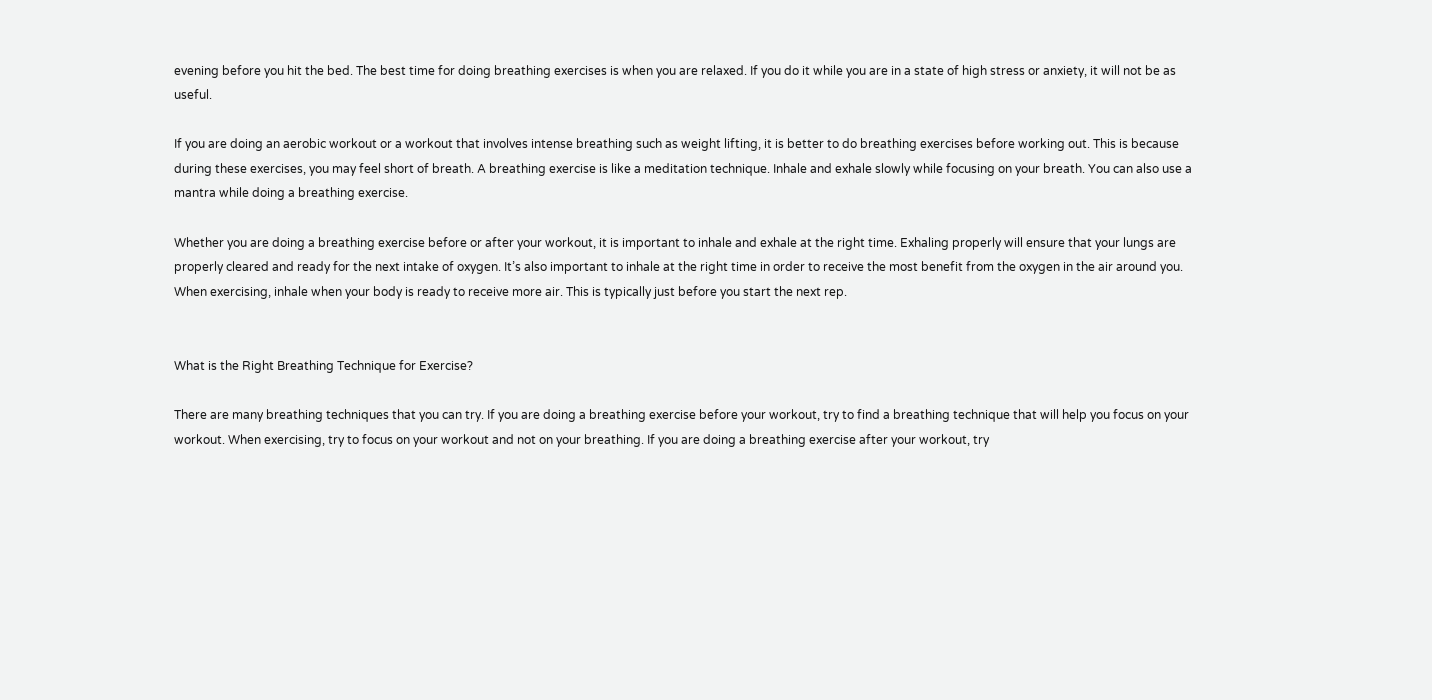evening before you hit the bed. The best time for doing breathing exercises is when you are relaxed. If you do it while you are in a state of high stress or anxiety, it will not be as useful.

If you are doing an aerobic workout or a workout that involves intense breathing such as weight lifting, it is better to do breathing exercises before working out. This is because during these exercises, you may feel short of breath. A breathing exercise is like a meditation technique. Inhale and exhale slowly while focusing on your breath. You can also use a mantra while doing a breathing exercise.

Whether you are doing a breathing exercise before or after your workout, it is important to inhale and exhale at the right time. Exhaling properly will ensure that your lungs are properly cleared and ready for the next intake of oxygen. It’s also important to inhale at the right time in order to receive the most benefit from the oxygen in the air around you. When exercising, inhale when your body is ready to receive more air. This is typically just before you start the next rep.


What is the Right Breathing Technique for Exercise?

There are many breathing techniques that you can try. If you are doing a breathing exercise before your workout, try to find a breathing technique that will help you focus on your workout. When exercising, try to focus on your workout and not on your breathing. If you are doing a breathing exercise after your workout, try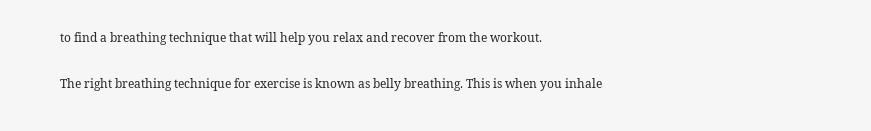to find a breathing technique that will help you relax and recover from the workout.

The right breathing technique for exercise is known as belly breathing. This is when you inhale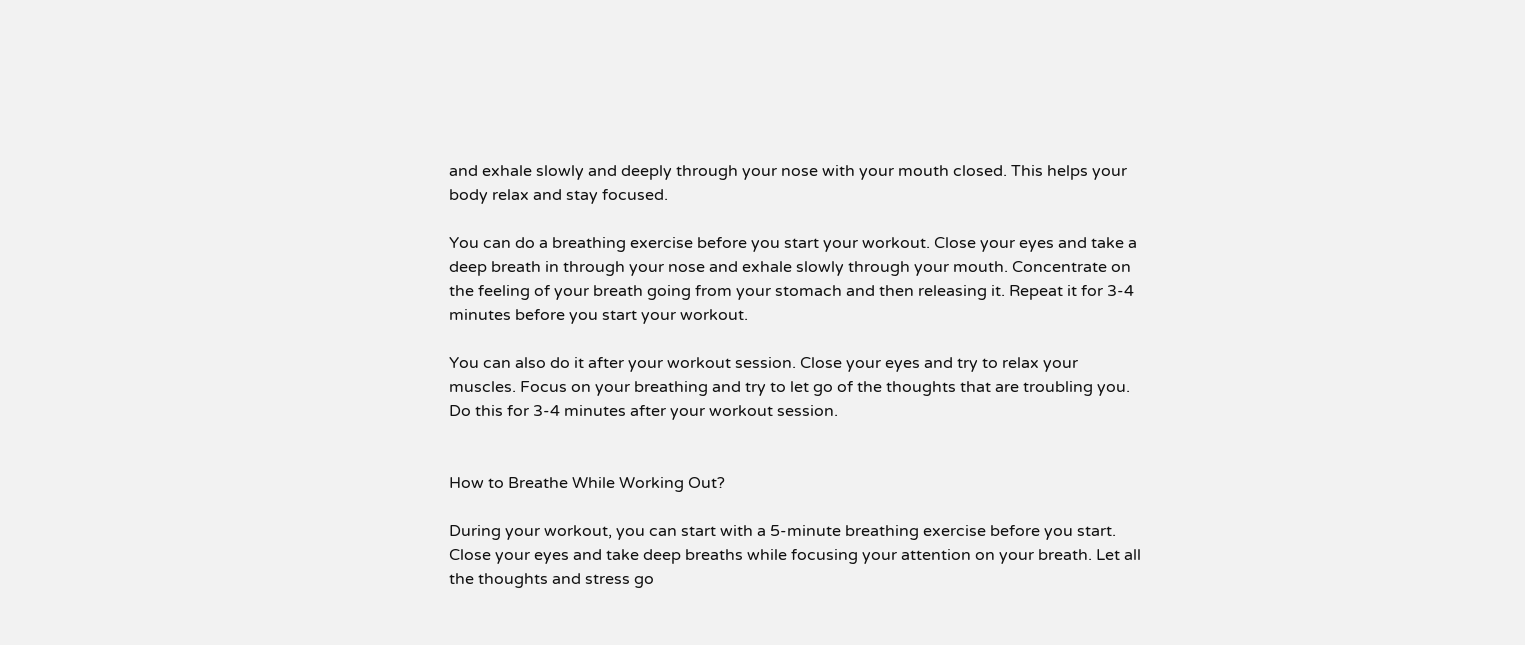and exhale slowly and deeply through your nose with your mouth closed. This helps your body relax and stay focused.

You can do a breathing exercise before you start your workout. Close your eyes and take a deep breath in through your nose and exhale slowly through your mouth. Concentrate on the feeling of your breath going from your stomach and then releasing it. Repeat it for 3-4 minutes before you start your workout.

You can also do it after your workout session. Close your eyes and try to relax your muscles. Focus on your breathing and try to let go of the thoughts that are troubling you. Do this for 3-4 minutes after your workout session.


How to Breathe While Working Out?

During your workout, you can start with a 5-minute breathing exercise before you start. Close your eyes and take deep breaths while focusing your attention on your breath. Let all the thoughts and stress go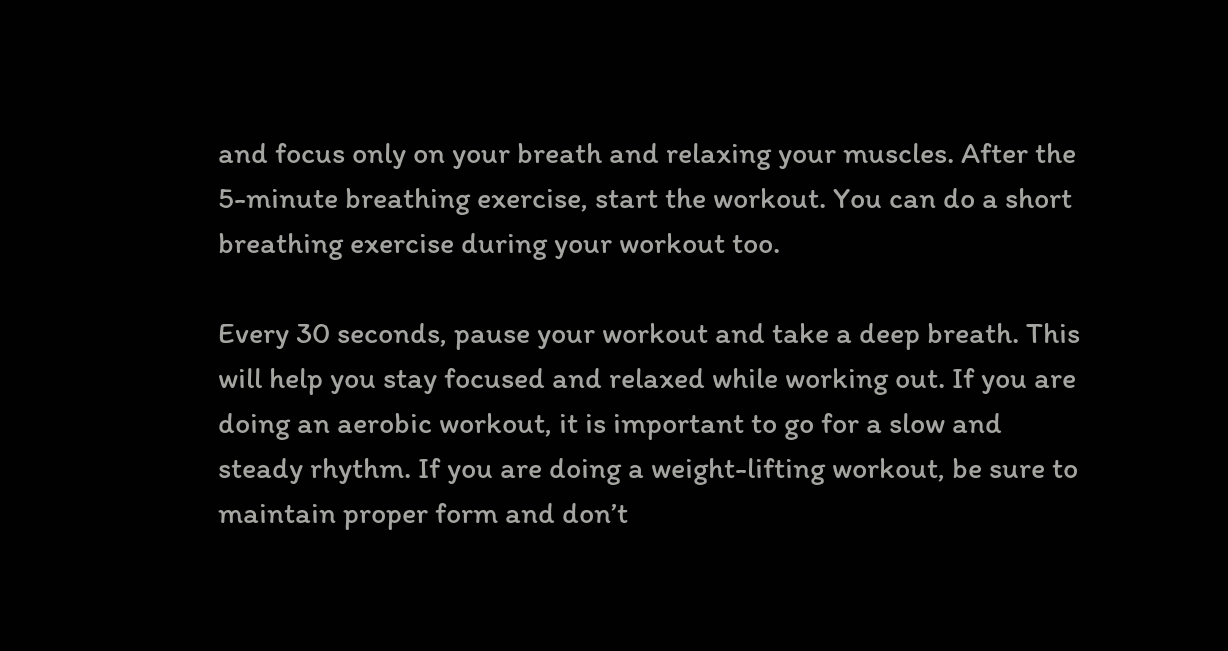and focus only on your breath and relaxing your muscles. After the 5-minute breathing exercise, start the workout. You can do a short breathing exercise during your workout too.

Every 30 seconds, pause your workout and take a deep breath. This will help you stay focused and relaxed while working out. If you are doing an aerobic workout, it is important to go for a slow and steady rhythm. If you are doing a weight-lifting workout, be sure to maintain proper form and don’t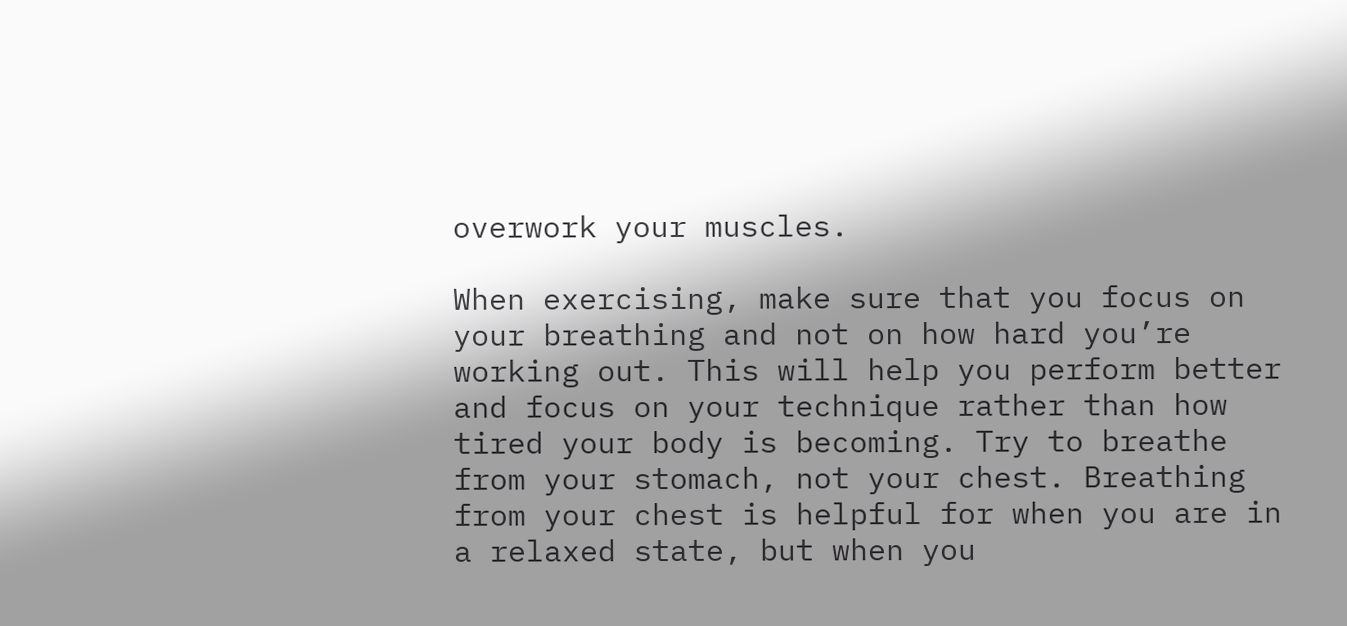overwork your muscles.

When exercising, make sure that you focus on your breathing and not on how hard you’re working out. This will help you perform better and focus on your technique rather than how tired your body is becoming. Try to breathe from your stomach, not your chest. Breathing from your chest is helpful for when you are in a relaxed state, but when you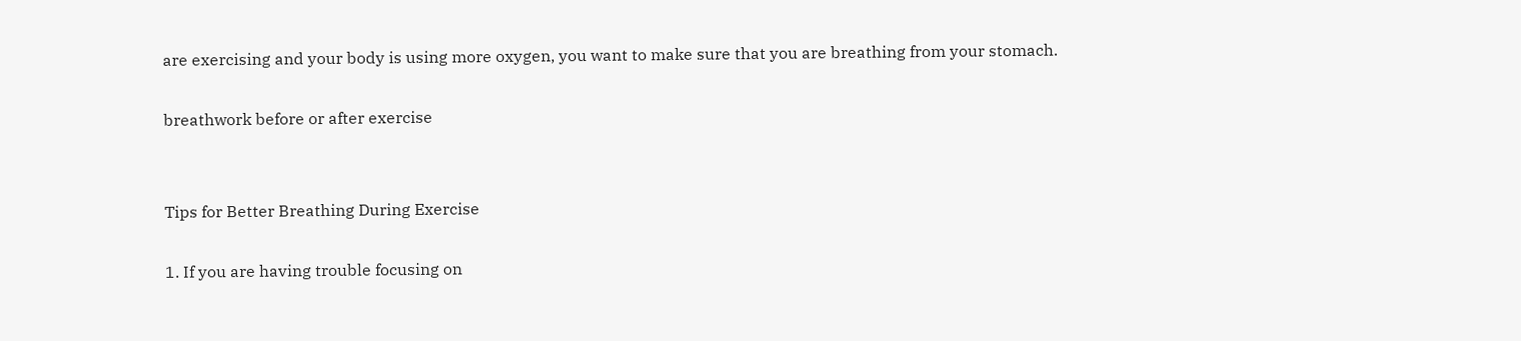are exercising and your body is using more oxygen, you want to make sure that you are breathing from your stomach.

breathwork before or after exercise


Tips for Better Breathing During Exercise

1. If you are having trouble focusing on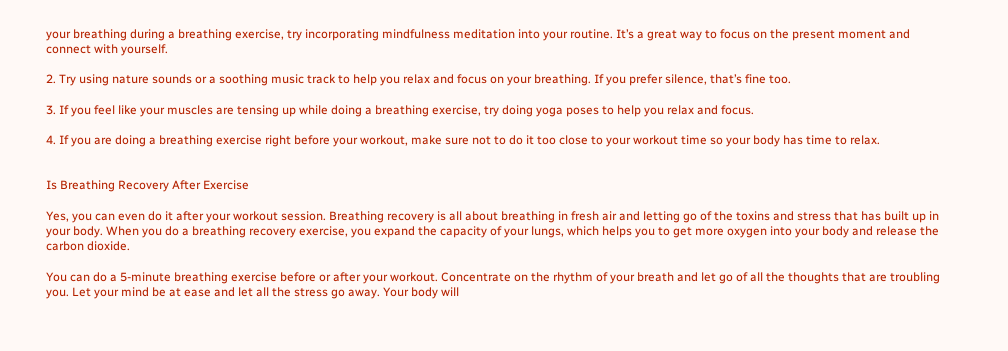your breathing during a breathing exercise, try incorporating mindfulness meditation into your routine. It’s a great way to focus on the present moment and connect with yourself.

2. Try using nature sounds or a soothing music track to help you relax and focus on your breathing. If you prefer silence, that’s fine too.

3. If you feel like your muscles are tensing up while doing a breathing exercise, try doing yoga poses to help you relax and focus.

4. If you are doing a breathing exercise right before your workout, make sure not to do it too close to your workout time so your body has time to relax.


Is Breathing Recovery After Exercise

Yes, you can even do it after your workout session. Breathing recovery is all about breathing in fresh air and letting go of the toxins and stress that has built up in your body. When you do a breathing recovery exercise, you expand the capacity of your lungs, which helps you to get more oxygen into your body and release the carbon dioxide.

You can do a 5-minute breathing exercise before or after your workout. Concentrate on the rhythm of your breath and let go of all the thoughts that are troubling you. Let your mind be at ease and let all the stress go away. Your body will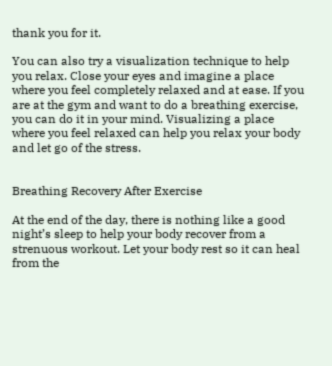thank you for it.

You can also try a visualization technique to help you relax. Close your eyes and imagine a place where you feel completely relaxed and at ease. If you are at the gym and want to do a breathing exercise, you can do it in your mind. Visualizing a place where you feel relaxed can help you relax your body and let go of the stress.


Breathing Recovery After Exercise

At the end of the day, there is nothing like a good night’s sleep to help your body recover from a strenuous workout. Let your body rest so it can heal from the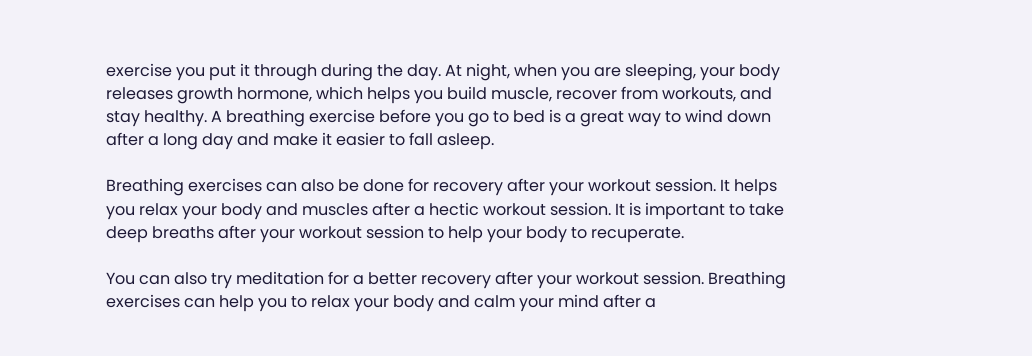exercise you put it through during the day. At night, when you are sleeping, your body releases growth hormone, which helps you build muscle, recover from workouts, and stay healthy. A breathing exercise before you go to bed is a great way to wind down after a long day and make it easier to fall asleep.

Breathing exercises can also be done for recovery after your workout session. It helps you relax your body and muscles after a hectic workout session. It is important to take deep breaths after your workout session to help your body to recuperate.

You can also try meditation for a better recovery after your workout session. Breathing exercises can help you to relax your body and calm your mind after a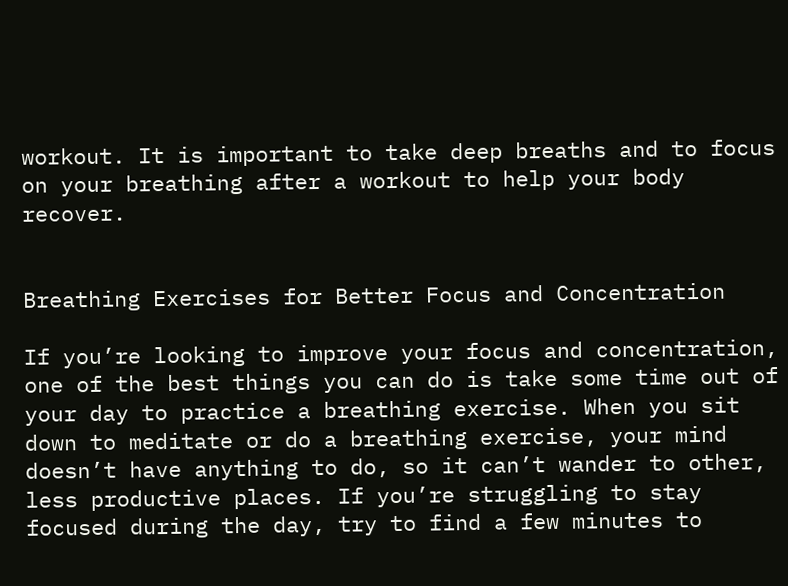workout. It is important to take deep breaths and to focus on your breathing after a workout to help your body recover.


Breathing Exercises for Better Focus and Concentration

If you’re looking to improve your focus and concentration, one of the best things you can do is take some time out of your day to practice a breathing exercise. When you sit down to meditate or do a breathing exercise, your mind doesn’t have anything to do, so it can’t wander to other, less productive places. If you’re struggling to stay focused during the day, try to find a few minutes to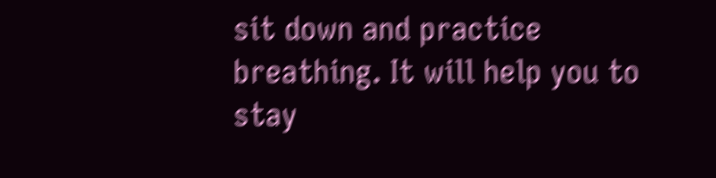sit down and practice breathing. It will help you to stay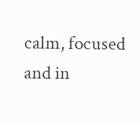calm, focused and in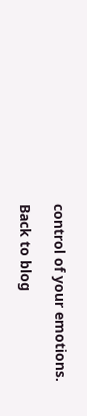control of your emotions.

Back to blog